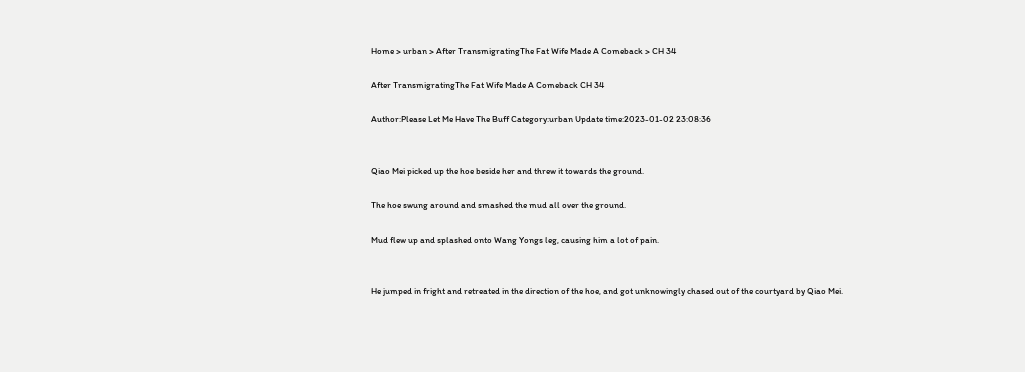Home > urban > After TransmigratingThe Fat Wife Made A Comeback > CH 34

After TransmigratingThe Fat Wife Made A Comeback CH 34

Author:Please Let Me Have The Buff Category:urban Update time:2023-01-02 23:08:36


Qiao Mei picked up the hoe beside her and threw it towards the ground.

The hoe swung around and smashed the mud all over the ground.

Mud flew up and splashed onto Wang Yongs leg, causing him a lot of pain.


He jumped in fright and retreated in the direction of the hoe, and got unknowingly chased out of the courtyard by Qiao Mei.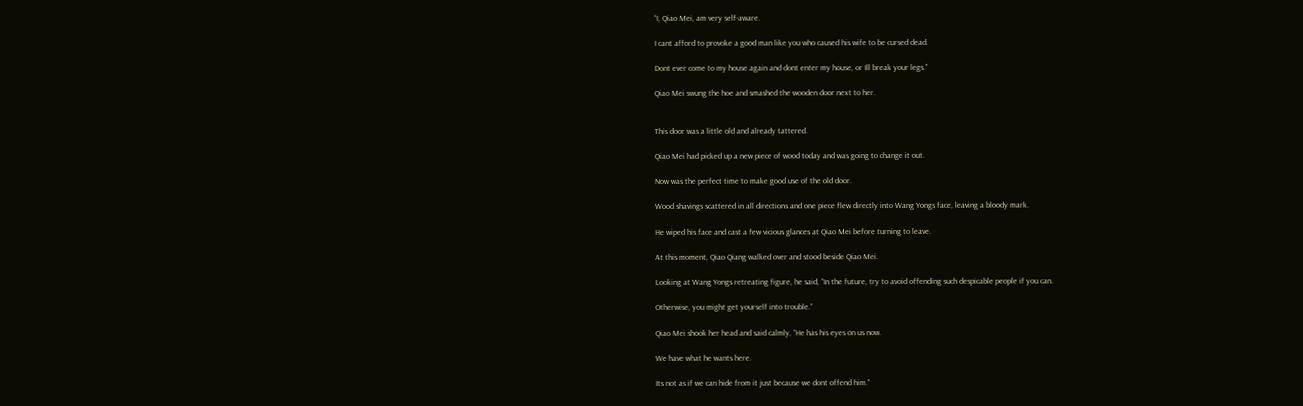“I, Qiao Mei, am very self-aware.

I cant afford to provoke a good man like you who caused his wife to be cursed dead.

Dont ever come to my house again and dont enter my house, or Ill break your legs.”

Qiao Mei swung the hoe and smashed the wooden door next to her.


This door was a little old and already tattered.

Qiao Mei had picked up a new piece of wood today and was going to change it out.

Now was the perfect time to make good use of the old door.

Wood shavings scattered in all directions and one piece flew directly into Wang Yongs face, leaving a bloody mark.

He wiped his face and cast a few vicious glances at Qiao Mei before turning to leave.

At this moment, Qiao Qiang walked over and stood beside Qiao Mei.

Looking at Wang Yongs retreating figure, he said, “In the future, try to avoid offending such despicable people if you can.

Otherwise, you might get yourself into trouble.”

Qiao Mei shook her head and said calmly, “He has his eyes on us now.

We have what he wants here.

Its not as if we can hide from it just because we dont offend him.”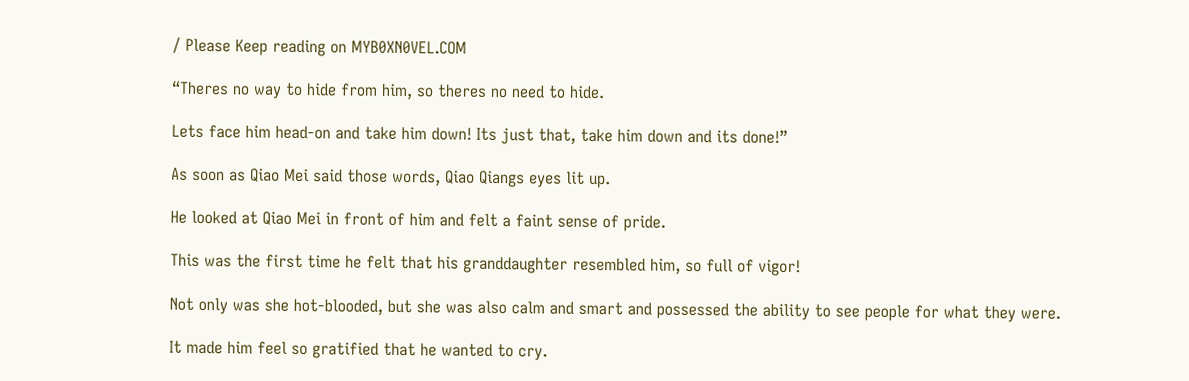/ Please Keep reading on MYB0XN0VEL.COM

“Theres no way to hide from him, so theres no need to hide.

Lets face him head-on and take him down! Its just that, take him down and its done!”

As soon as Qiao Mei said those words, Qiao Qiangs eyes lit up.

He looked at Qiao Mei in front of him and felt a faint sense of pride.

This was the first time he felt that his granddaughter resembled him, so full of vigor!

Not only was she hot-blooded, but she was also calm and smart and possessed the ability to see people for what they were.

It made him feel so gratified that he wanted to cry.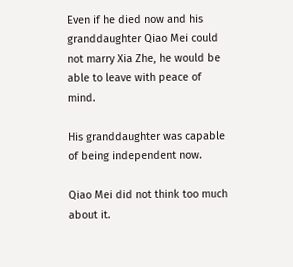Even if he died now and his granddaughter Qiao Mei could not marry Xia Zhe, he would be able to leave with peace of mind.

His granddaughter was capable of being independent now.

Qiao Mei did not think too much about it.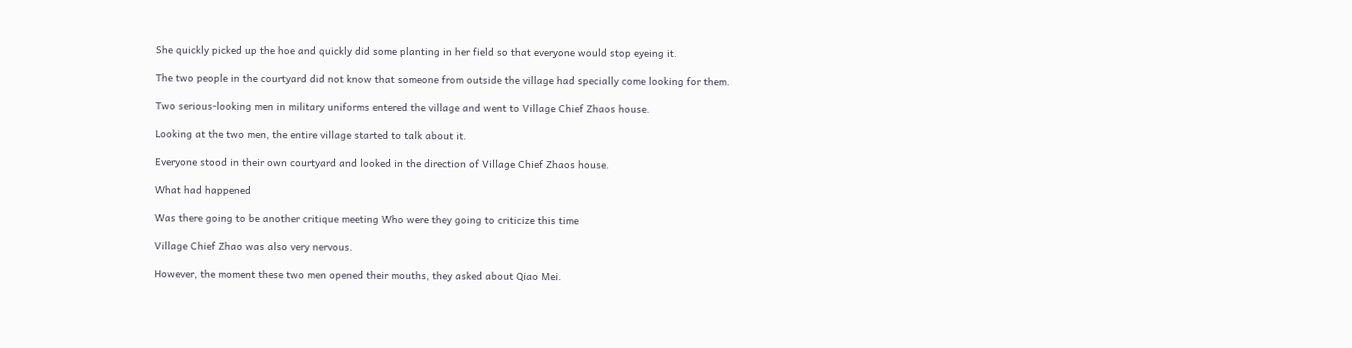She quickly picked up the hoe and quickly did some planting in her field so that everyone would stop eyeing it.

The two people in the courtyard did not know that someone from outside the village had specially come looking for them.

Two serious-looking men in military uniforms entered the village and went to Village Chief Zhaos house.

Looking at the two men, the entire village started to talk about it.

Everyone stood in their own courtyard and looked in the direction of Village Chief Zhaos house.

What had happened

Was there going to be another critique meeting Who were they going to criticize this time

Village Chief Zhao was also very nervous.

However, the moment these two men opened their mouths, they asked about Qiao Mei.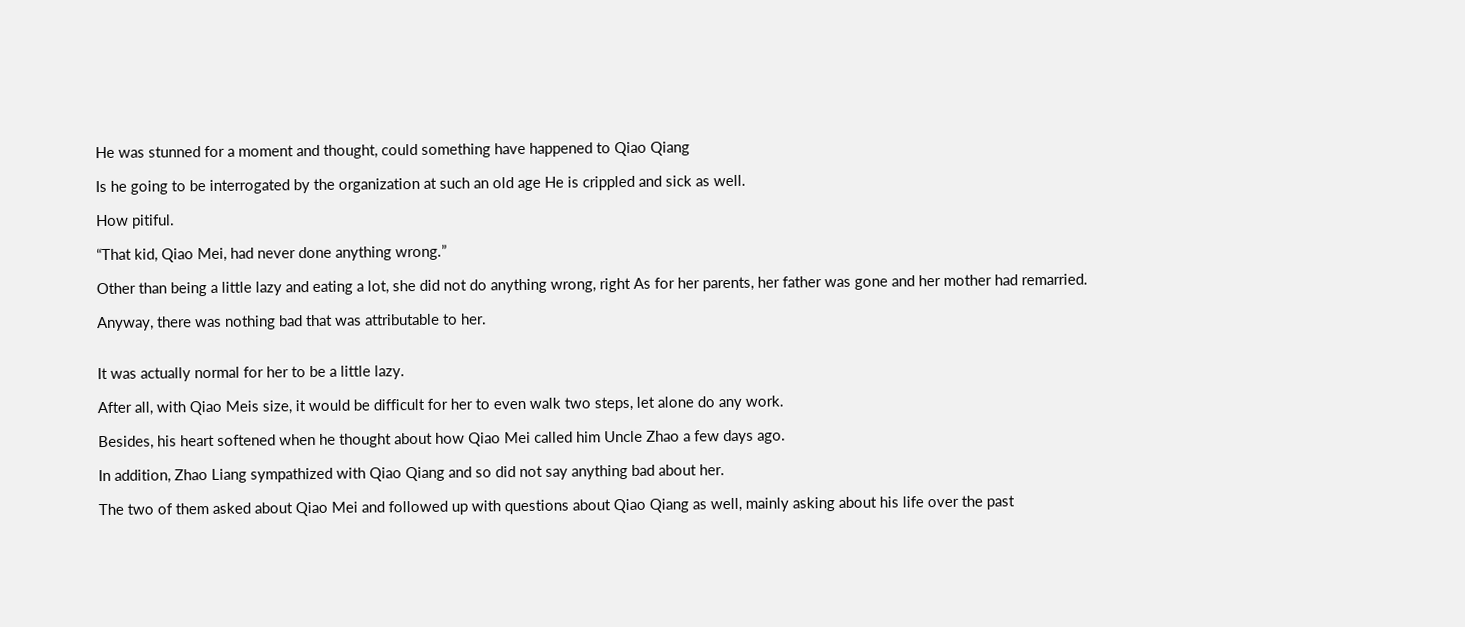He was stunned for a moment and thought, could something have happened to Qiao Qiang

Is he going to be interrogated by the organization at such an old age He is crippled and sick as well.

How pitiful.

“That kid, Qiao Mei, had never done anything wrong.”

Other than being a little lazy and eating a lot, she did not do anything wrong, right As for her parents, her father was gone and her mother had remarried.

Anyway, there was nothing bad that was attributable to her.


It was actually normal for her to be a little lazy.

After all, with Qiao Meis size, it would be difficult for her to even walk two steps, let alone do any work.

Besides, his heart softened when he thought about how Qiao Mei called him Uncle Zhao a few days ago.

In addition, Zhao Liang sympathized with Qiao Qiang and so did not say anything bad about her.

The two of them asked about Qiao Mei and followed up with questions about Qiao Qiang as well, mainly asking about his life over the past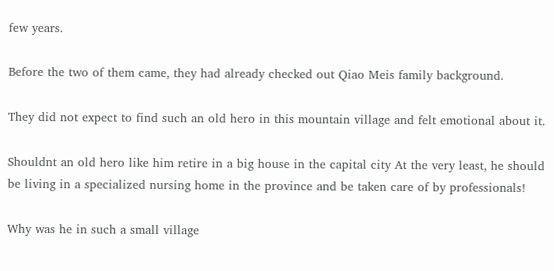few years.

Before the two of them came, they had already checked out Qiao Meis family background.

They did not expect to find such an old hero in this mountain village and felt emotional about it.

Shouldnt an old hero like him retire in a big house in the capital city At the very least, he should be living in a specialized nursing home in the province and be taken care of by professionals!

Why was he in such a small village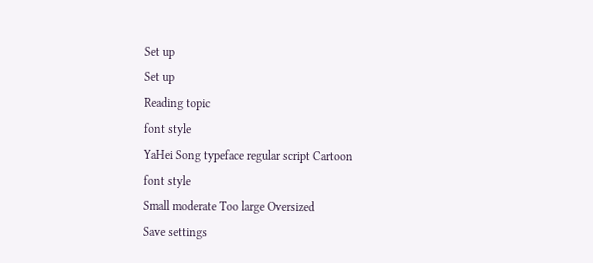Set up
Set up
Reading topic
font style
YaHei Song typeface regular script Cartoon
font style
Small moderate Too large Oversized
Save settings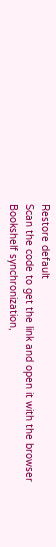Restore default
Scan the code to get the link and open it with the browser
Bookshelf synchronization,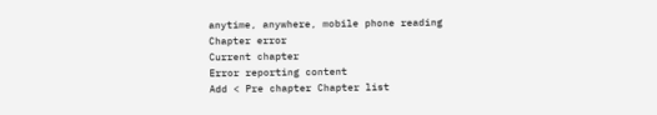anytime, anywhere, mobile phone reading
Chapter error
Current chapter
Error reporting content
Add < Pre chapter Chapter list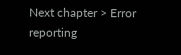Next chapter > Error reporting